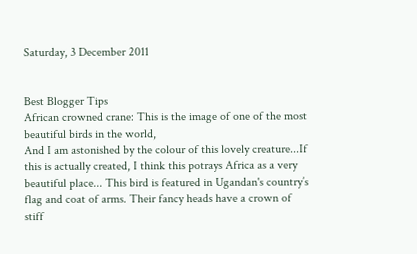Saturday, 3 December 2011


Best Blogger Tips
African crowned crane: This is the image of one of the most beautiful birds in the world,
And I am astonished by the colour of this lovely creature...If this is actually created, I think this potrays Africa as a very beautiful place... This bird is featured in Ugandan's country’s flag and coat of arms. Their fancy heads have a crown of stiff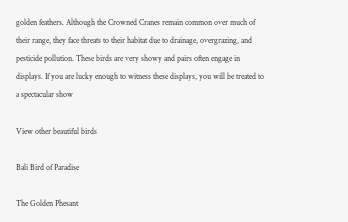golden feathers. Although the Crowned Cranes remain common over much of their range, they face threats to their habitat due to drainage, overgrazing, and pesticide pollution. These birds are very showy and pairs often engage in displays. If you are lucky enough to witness these displays, you will be treated to a spectacular show

View other beautiful birds

Bali Bird of Paradise

The Golden Phesant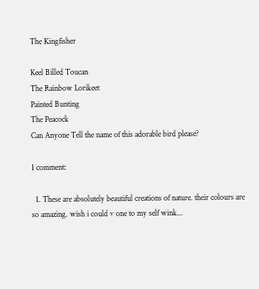The Kingfisher

Keel Billed Toucan
The Rainbow Lorikeet
Painted Bunting
The Peacock
Can Anyone Tell the name of this adorable bird please?

1 comment:

  1. These are absolutely beautiful creations of nature. their colours are so amazing. wish i could v one to my self wink...